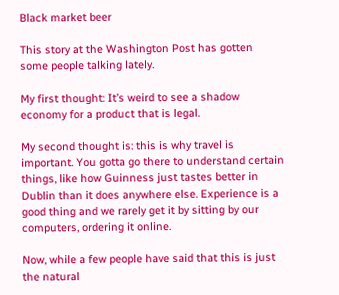Black market beer

This story at the Washington Post has gotten some people talking lately.

My first thought: It’s weird to see a shadow economy for a product that is legal.

My second thought is: this is why travel is important. You gotta go there to understand certain things, like how Guinness just tastes better in Dublin than it does anywhere else. Experience is a good thing and we rarely get it by sitting by our computers, ordering it online.

Now, while a few people have said that this is just the natural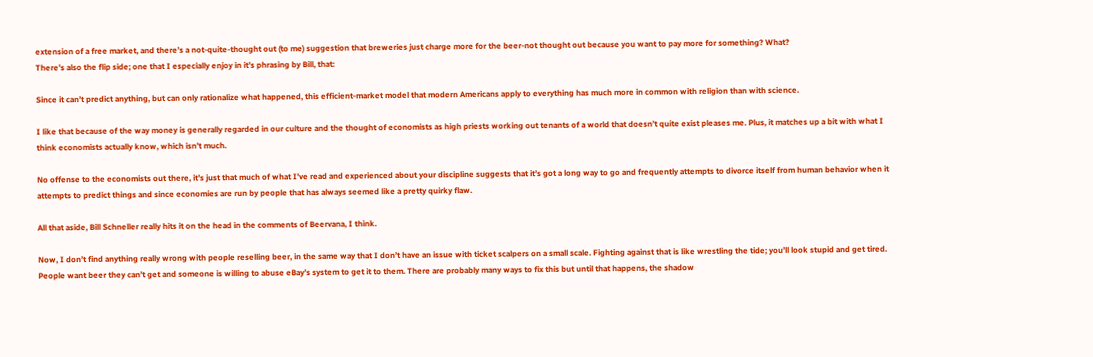extension of a free market, and there’s a not-quite-thought out (to me) suggestion that breweries just charge more for the beer-not thought out because you want to pay more for something? What?
There’s also the flip side; one that I especially enjoy in it’s phrasing by Bill, that:

Since it can’t predict anything, but can only rationalize what happened, this efficient-market model that modern Americans apply to everything has much more in common with religion than with science.

I like that because of the way money is generally regarded in our culture and the thought of economists as high priests working out tenants of a world that doesn’t quite exist pleases me. Plus, it matches up a bit with what I think economists actually know, which isn’t much.

No offense to the economists out there, it’s just that much of what I’ve read and experienced about your discipline suggests that it’s got a long way to go and frequently attempts to divorce itself from human behavior when it attempts to predict things and since economies are run by people that has always seemed like a pretty quirky flaw.

All that aside, Bill Schneller really hits it on the head in the comments of Beervana, I think.

Now, I don’t find anything really wrong with people reselling beer, in the same way that I don’t have an issue with ticket scalpers on a small scale. Fighting against that is like wrestling the tide; you’ll look stupid and get tired. People want beer they can’t get and someone is willing to abuse eBay’s system to get it to them. There are probably many ways to fix this but until that happens, the shadow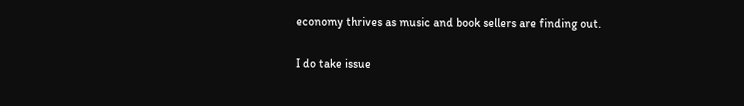economy thrives as music and book sellers are finding out.

I do take issue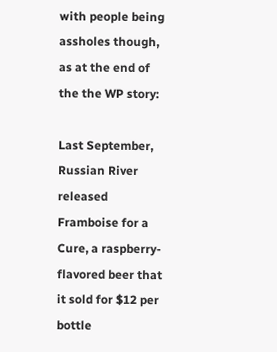with people being assholes though, as at the end of the the WP story:

Last September, Russian River released Framboise for a Cure, a raspberry-flavored beer that it sold for $12 per bottle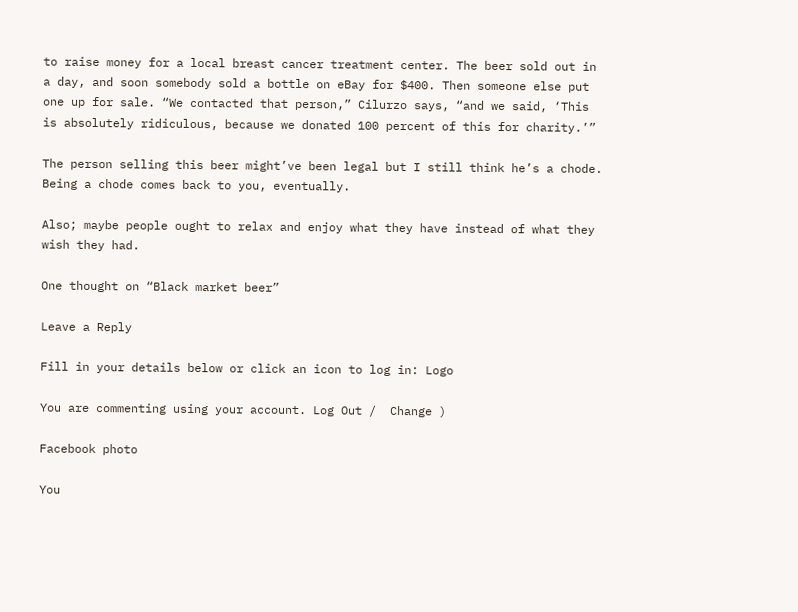to raise money for a local breast cancer treatment center. The beer sold out in a day, and soon somebody sold a bottle on eBay for $400. Then someone else put one up for sale. “We contacted that person,” Cilurzo says, “and we said, ‘This is absolutely ridiculous, because we donated 100 percent of this for charity.’”

The person selling this beer might’ve been legal but I still think he’s a chode. Being a chode comes back to you, eventually.

Also; maybe people ought to relax and enjoy what they have instead of what they wish they had.

One thought on “Black market beer”

Leave a Reply

Fill in your details below or click an icon to log in: Logo

You are commenting using your account. Log Out /  Change )

Facebook photo

You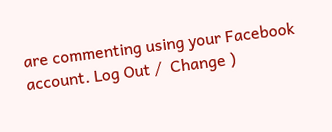are commenting using your Facebook account. Log Out /  Change )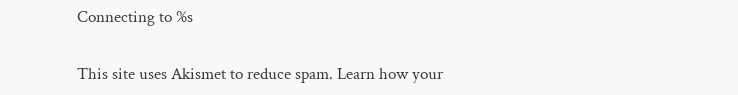Connecting to %s

This site uses Akismet to reduce spam. Learn how your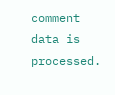comment data is processed.